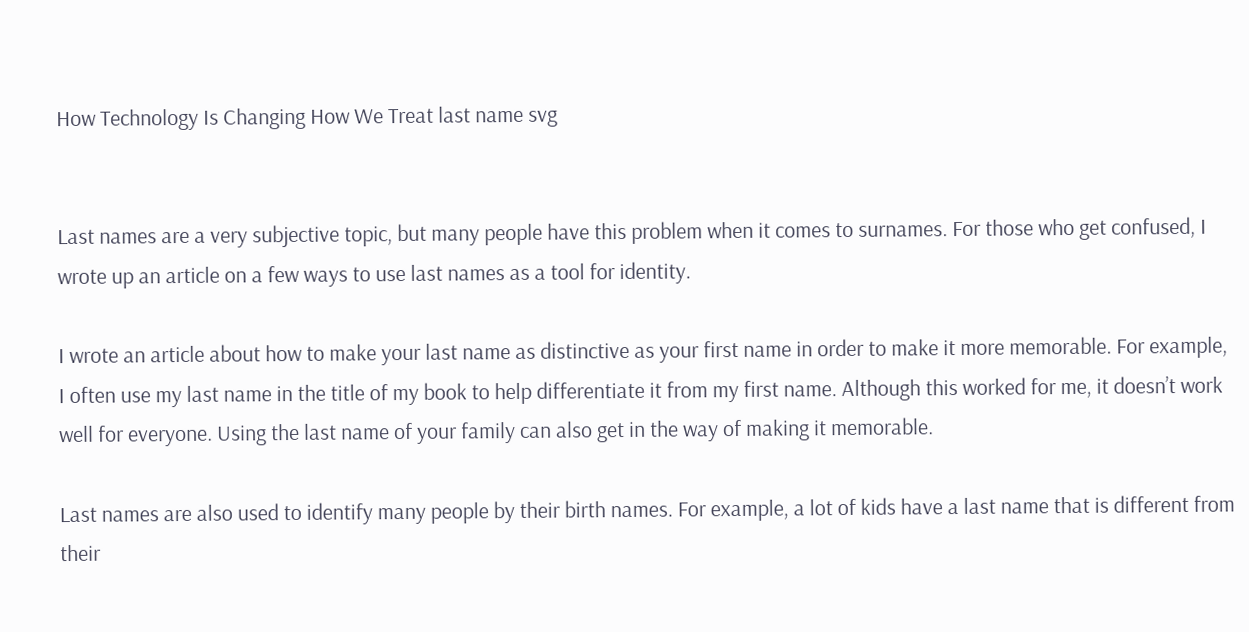How Technology Is Changing How We Treat last name svg


Last names are a very subjective topic, but many people have this problem when it comes to surnames. For those who get confused, I wrote up an article on a few ways to use last names as a tool for identity.

I wrote an article about how to make your last name as distinctive as your first name in order to make it more memorable. For example, I often use my last name in the title of my book to help differentiate it from my first name. Although this worked for me, it doesn’t work well for everyone. Using the last name of your family can also get in the way of making it memorable.

Last names are also used to identify many people by their birth names. For example, a lot of kids have a last name that is different from their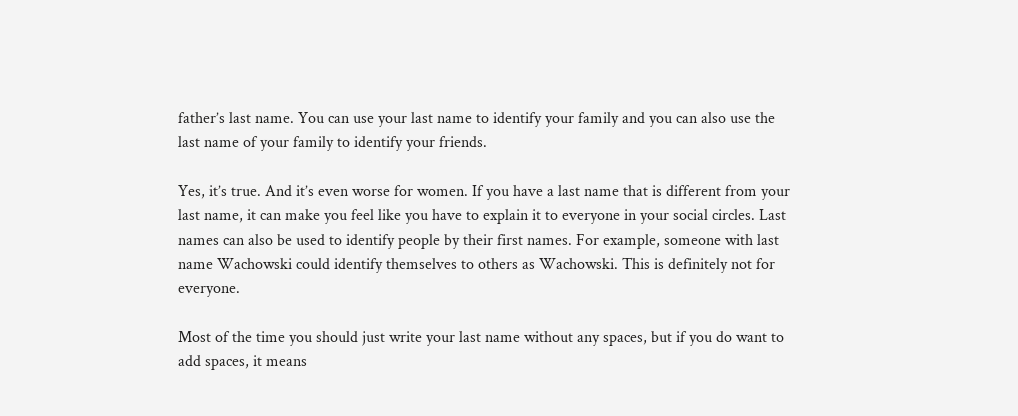father’s last name. You can use your last name to identify your family and you can also use the last name of your family to identify your friends.

Yes, it’s true. And it’s even worse for women. If you have a last name that is different from your last name, it can make you feel like you have to explain it to everyone in your social circles. Last names can also be used to identify people by their first names. For example, someone with last name Wachowski could identify themselves to others as Wachowski. This is definitely not for everyone.

Most of the time you should just write your last name without any spaces, but if you do want to add spaces, it means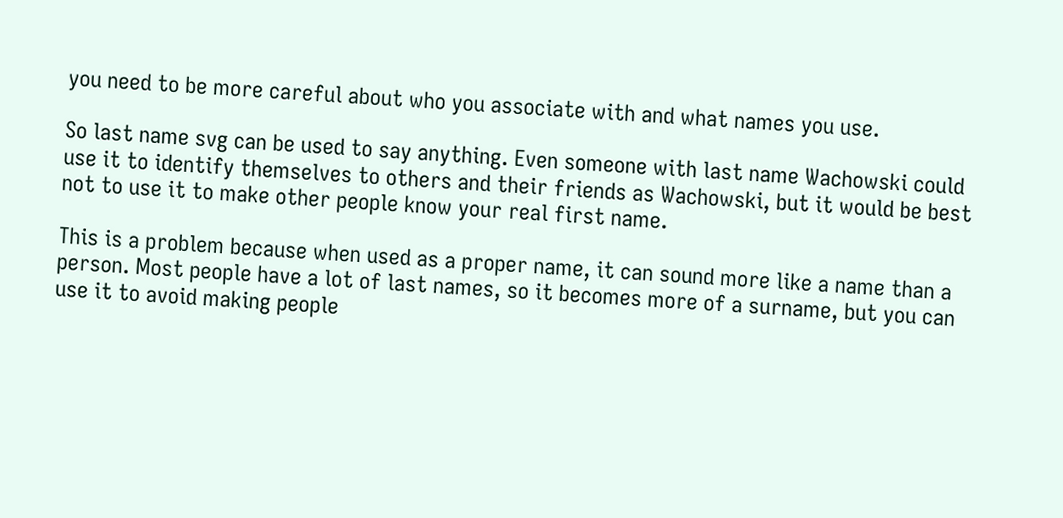you need to be more careful about who you associate with and what names you use.

So last name svg can be used to say anything. Even someone with last name Wachowski could use it to identify themselves to others and their friends as Wachowski, but it would be best not to use it to make other people know your real first name.

This is a problem because when used as a proper name, it can sound more like a name than a person. Most people have a lot of last names, so it becomes more of a surname, but you can use it to avoid making people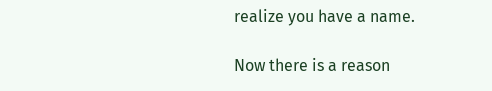realize you have a name.

Now there is a reason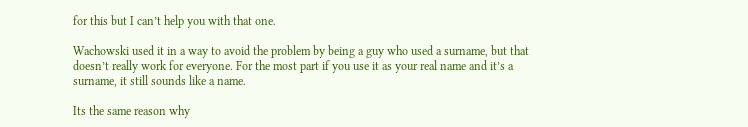for this but I can’t help you with that one.

Wachowski used it in a way to avoid the problem by being a guy who used a surname, but that doesn’t really work for everyone. For the most part if you use it as your real name and it’s a surname, it still sounds like a name.

Its the same reason why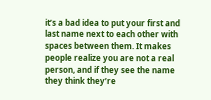it’s a bad idea to put your first and last name next to each other with spaces between them. It makes people realize you are not a real person, and if they see the name they think they’re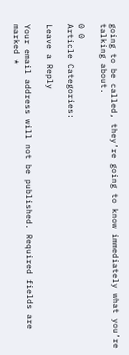going to be called, they’re going to know immediately what you’re talking about.

0 0
Article Categories:

Leave a Reply

Your email address will not be published. Required fields are marked *